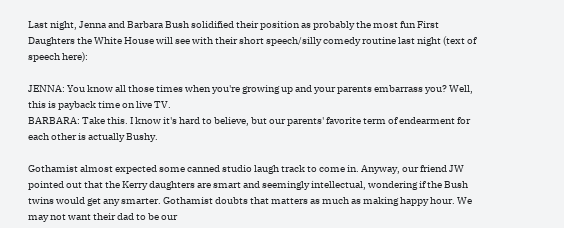Last night, Jenna and Barbara Bush solidified their position as probably the most fun First Daughters the White House will see with their short speech/silly comedy routine last night (text of speech here):

JENNA: You know all those times when you're growing up and your parents embarrass you? Well, this is payback time on live TV.
BARBARA: Take this. I know it's hard to believe, but our parents' favorite term of endearment for each other is actually Bushy.

Gothamist almost expected some canned studio laugh track to come in. Anyway, our friend JW pointed out that the Kerry daughters are smart and seemingly intellectual, wondering if the Bush twins would get any smarter. Gothamist doubts that matters as much as making happy hour. We may not want their dad to be our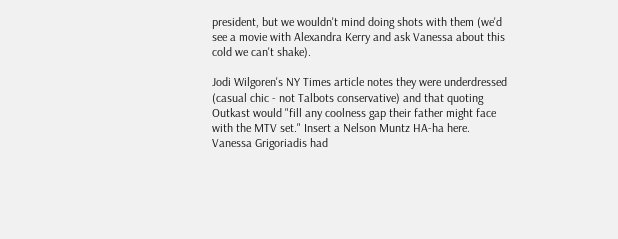president, but we wouldn't mind doing shots with them (we'd see a movie with Alexandra Kerry and ask Vanessa about this cold we can't shake).

Jodi Wilgoren's NY Times article notes they were underdressed (casual chic - not Talbots conservative) and that quoting Outkast would "fill any coolness gap their father might face with the MTV set." Insert a Nelson Muntz HA-ha here. Vanessa Grigoriadis had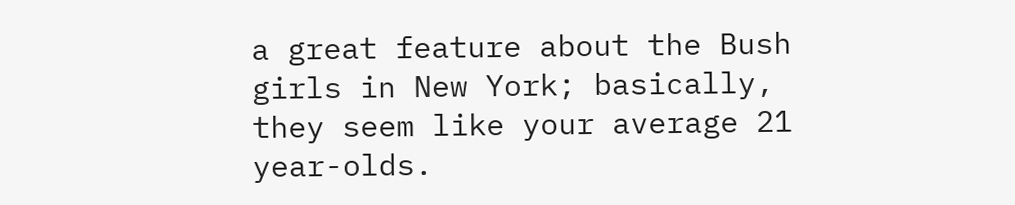a great feature about the Bush girls in New York; basically, they seem like your average 21 year-olds.